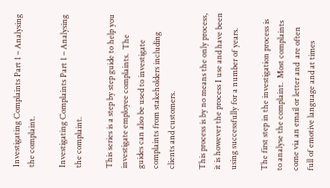Investigating Complaints Part 1 – Analysing the complaint.

Investigating Complaints Part 1 – Analysing the complaint.

This series is a step by step guide to help you investigate employee complaints.  The guides can also be used to investigate complaints from stakeholders including clients and customers.

This process is by no means the only process, it is however the process I use and have been using successfully for a number of years.

The first step in the investigation process is to analyse the complaint.  Most complaints come via an email or letter and  are often full of emotive language and at times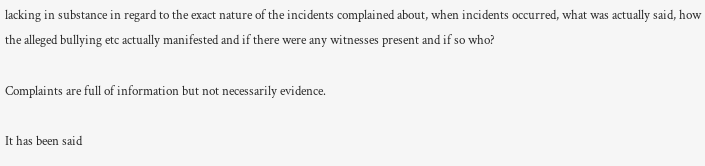lacking in substance in regard to the exact nature of the incidents complained about, when incidents occurred, what was actually said, how the alleged bullying etc actually manifested and if there were any witnesses present and if so who?

Complaints are full of information but not necessarily evidence.

It has been said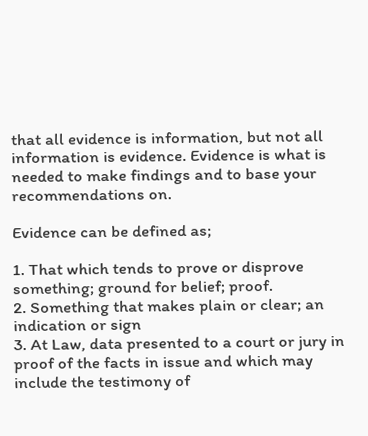that all evidence is information, but not all information is evidence. Evidence is what is needed to make findings and to base your recommendations on.

Evidence can be defined as;

1. That which tends to prove or disprove something; ground for belief; proof.
2. Something that makes plain or clear; an indication or sign
3. At Law, data presented to a court or jury in proof of the facts in issue and which may include the testimony of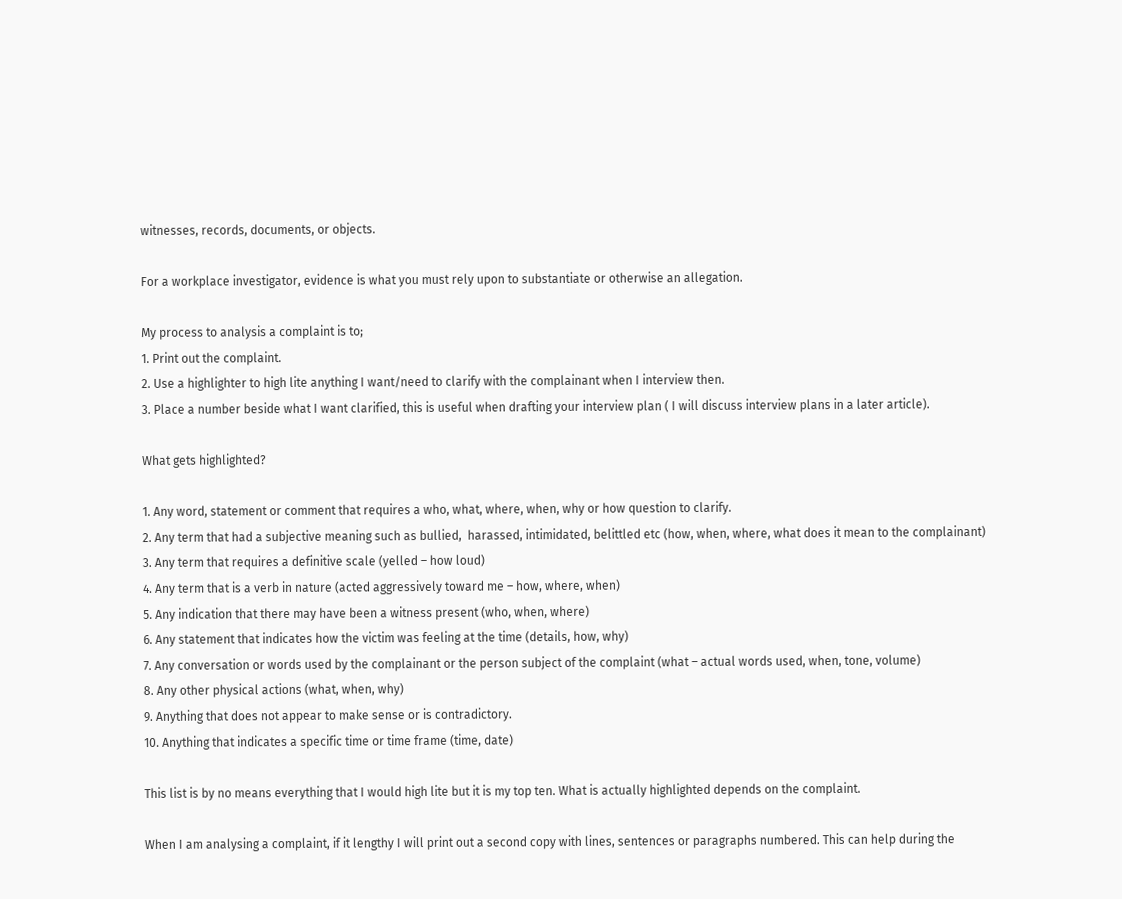witnesses, records, documents, or objects.

For a workplace investigator, evidence is what you must rely upon to substantiate or otherwise an allegation.

My process to analysis a complaint is to;
1. Print out the complaint.
2. Use a highlighter to high lite anything I want/need to clarify with the complainant when I interview then.
3. Place a number beside what I want clarified, this is useful when drafting your interview plan ( I will discuss interview plans in a later article).

What gets highlighted?

1. Any word, statement or comment that requires a who, what, where, when, why or how question to clarify.
2. Any term that had a subjective meaning such as bullied,  harassed, intimidated, belittled etc (how, when, where, what does it mean to the complainant)
3. Any term that requires a definitive scale (yelled – how loud)
4. Any term that is a verb in nature (acted aggressively toward me – how, where, when)
5. Any indication that there may have been a witness present (who, when, where)
6. Any statement that indicates how the victim was feeling at the time (details, how, why)
7. Any conversation or words used by the complainant or the person subject of the complaint (what – actual words used, when, tone, volume)
8. Any other physical actions (what, when, why)
9. Anything that does not appear to make sense or is contradictory.
10. Anything that indicates a specific time or time frame (time, date)

This list is by no means everything that I would high lite but it is my top ten. What is actually highlighted depends on the complaint.

When I am analysing a complaint, if it lengthy I will print out a second copy with lines, sentences or paragraphs numbered. This can help during the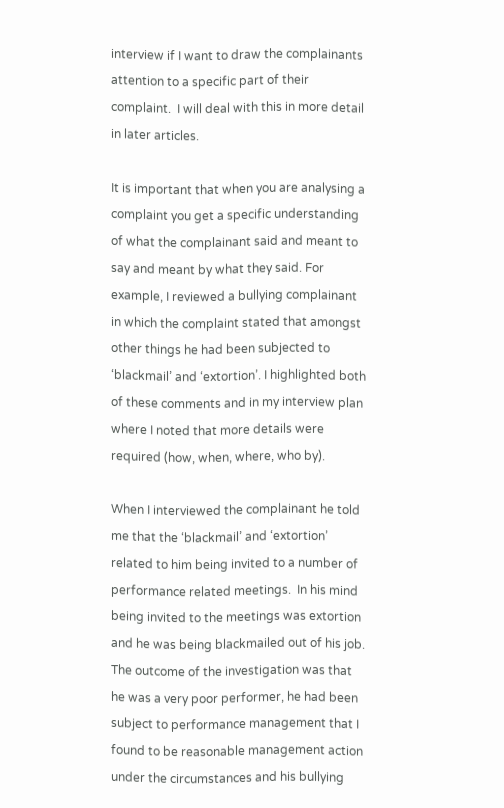interview if I want to draw the complainants attention to a specific part of their complaint.  I will deal with this in more detail in later articles.

It is important that when you are analysing a complaint you get a specific understanding of what the complainant said and meant to say and meant by what they said. For example, I reviewed a bullying complainant in which the complaint stated that amongst other things he had been subjected to ‘blackmail’ and ‘extortion’. I highlighted both of these comments and in my interview plan where I noted that more details were required (how, when, where, who by).

When I interviewed the complainant he told me that the ‘blackmail’ and ‘extortion’ related to him being invited to a number of performance related meetings.  In his mind being invited to the meetings was extortion and he was being blackmailed out of his job.  The outcome of the investigation was that he was a very poor performer, he had been subject to performance management that I found to be reasonable management action under the circumstances and his bullying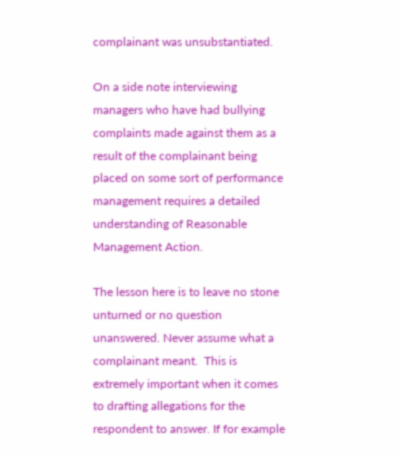complainant was unsubstantiated.

On a side note interviewing managers who have had bullying complaints made against them as a result of the complainant being placed on some sort of performance management requires a detailed understanding of Reasonable Management Action.

The lesson here is to leave no stone unturned or no question unanswered. Never assume what a complainant meant.  This is extremely important when it comes to drafting allegations for the respondent to answer. If for example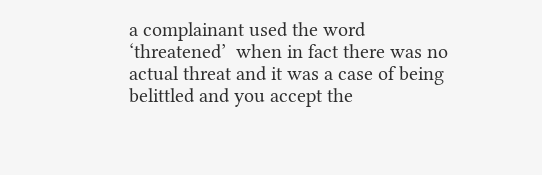a complainant used the word ‘threatened’  when in fact there was no actual threat and it was a case of being belittled and you accept the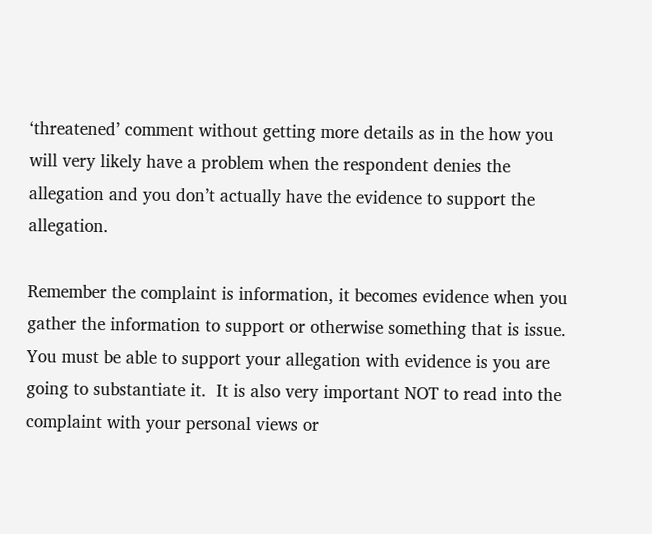‘threatened’ comment without getting more details as in the how you will very likely have a problem when the respondent denies the allegation and you don’t actually have the evidence to support the allegation.

Remember the complaint is information, it becomes evidence when you gather the information to support or otherwise something that is issue.  You must be able to support your allegation with evidence is you are going to substantiate it.  It is also very important NOT to read into the complaint with your personal views or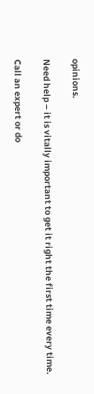opinions.

Need help – it is vitally important to get it right the first time every time.

Call an expert or do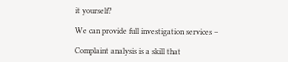it yourself?

We can provide full investigation services –

Complaint analysis is a skill that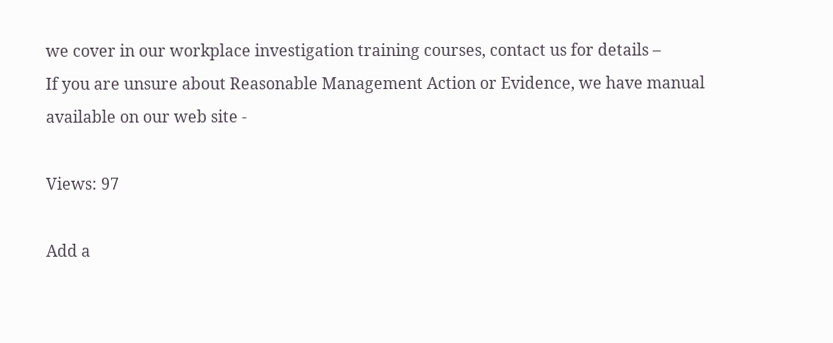we cover in our workplace investigation training courses, contact us for details –
If you are unsure about Reasonable Management Action or Evidence, we have manual available on our web site -

Views: 97

Add a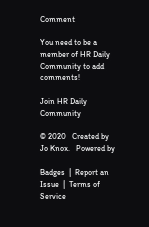Comment

You need to be a member of HR Daily Community to add comments!

Join HR Daily Community

© 2020   Created by Jo Knox.   Powered by

Badges  |  Report an Issue  |  Terms of Service